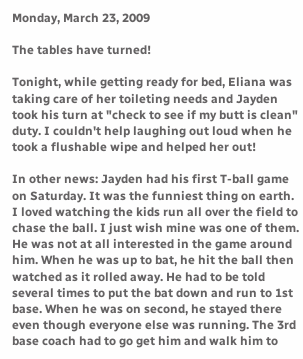Monday, March 23, 2009

The tables have turned!

Tonight, while getting ready for bed, Eliana was taking care of her toileting needs and Jayden took his turn at "check to see if my butt is clean" duty. I couldn't help laughing out loud when he took a flushable wipe and helped her out!

In other news: Jayden had his first T-ball game on Saturday. It was the funniest thing on earth. I loved watching the kids run all over the field to chase the ball. I just wish mine was one of them. He was not at all interested in the game around him. When he was up to bat, he hit the ball then watched as it rolled away. He had to be told several times to put the bat down and run to 1st base. When he was on second, he stayed there even though everyone else was running. The 3rd base coach had to go get him and walk him to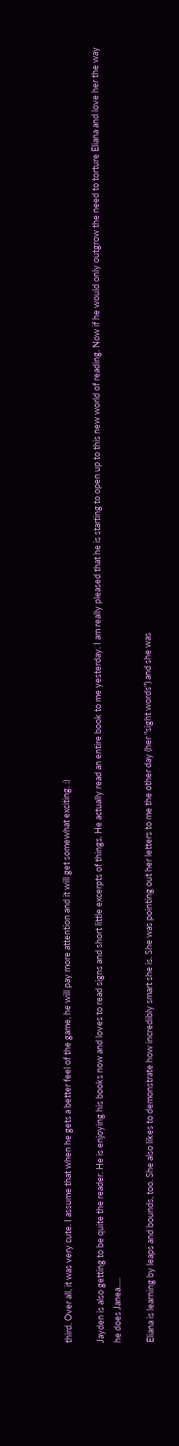third. Over all, it was very cute. I assume that when he gets a better feel of the game, he will pay more attention and it will get somewhat exciting. :)

Jayden is also getting to be quite the reader. He is enjoying his books now and loves to read signs and short little excerpts of things. He actually read an entire book to me yesterday. I am really pleased that he is starting to open up to this new world of reading. Now if he would only outgrow the need to torture Eliana and love her the way he does Janea.....

Eliana is learning by leaps and bounds, too. She also likes to demonstrate how incredibly smart she is. She was pointing out her letters to me the other day (her "sight words") and she was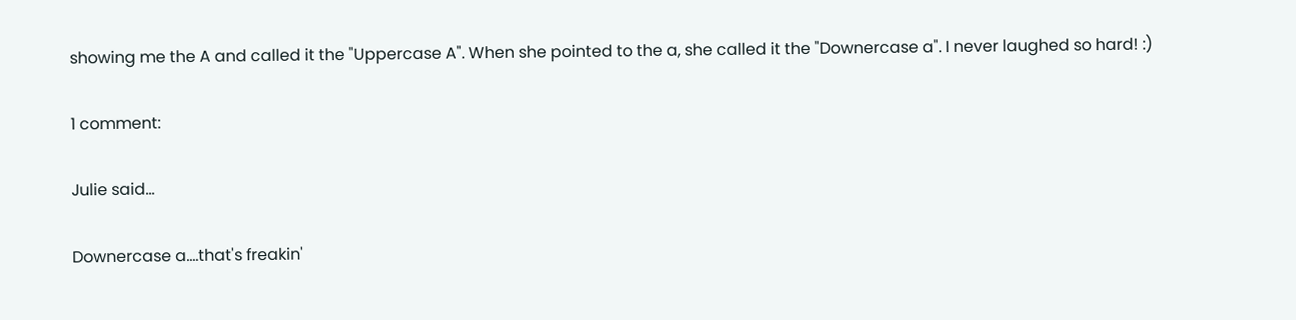showing me the A and called it the "Uppercase A". When she pointed to the a, she called it the "Downercase a". I never laughed so hard! :)

1 comment:

Julie said...

Downercase a....that's freakin'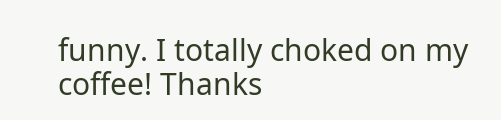funny. I totally choked on my coffee! Thanks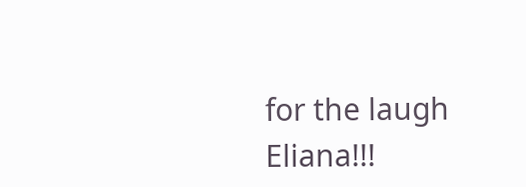for the laugh Eliana!!!